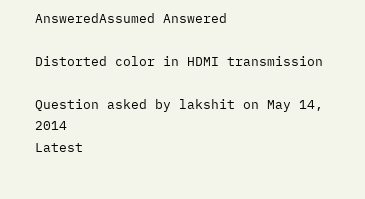AnsweredAssumed Answered

Distorted color in HDMI transmission

Question asked by lakshit on May 14, 2014
Latest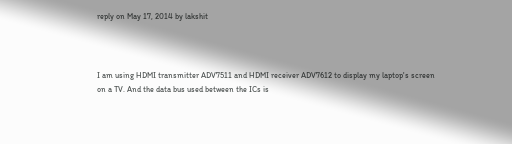reply on May 17, 2014 by lakshit



I am using HDMI transmitter ADV7511 and HDMI receiver ADV7612 to display my laptop's screen on a TV. And the data bus used between the ICs is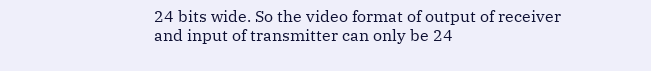24 bits wide. So the video format of output of receiver and input of transmitter can only be 24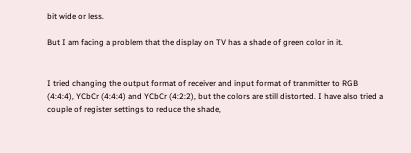bit wide or less.

But I am facing a problem that the display on TV has a shade of green color in it.


I tried changing the output format of receiver and input format of tranmitter to RGB (4:4:4), YCbCr (4:4:4) and YCbCr (4:2:2), but the colors are still distorted. I have also tried a couple of register settings to reduce the shade,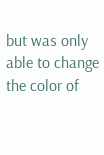but was only able to change the color of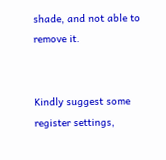shade, and not able to remove it.


Kindly suggest some register settings,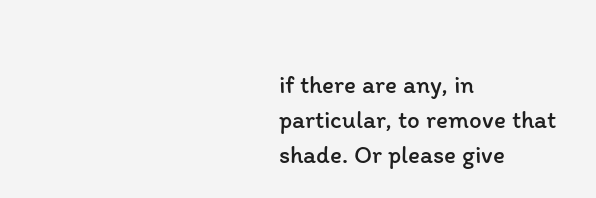if there are any, in particular, to remove that shade. Or please give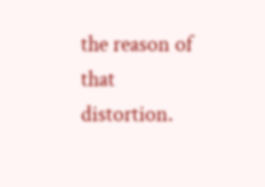the reason of that distortion.